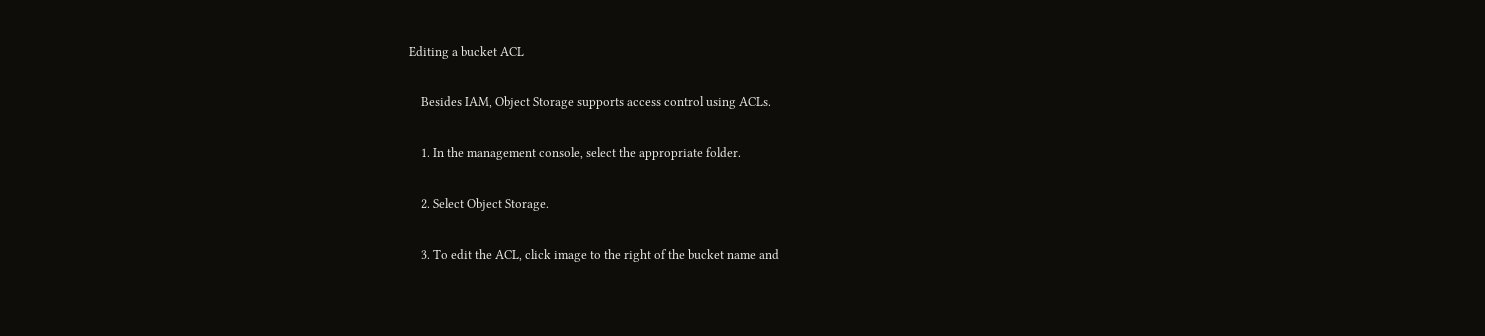Editing a bucket ACL

    Besides IAM, Object Storage supports access control using ACLs.

    1. In the management console, select the appropriate folder.

    2. Select Object Storage.

    3. To edit the ACL, click image to the right of the bucket name and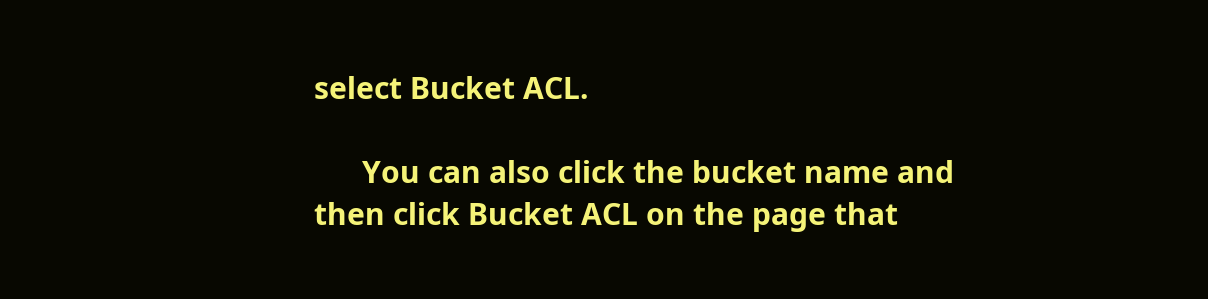select Bucket ACL.

      You can also click the bucket name and then click Bucket ACL on the page that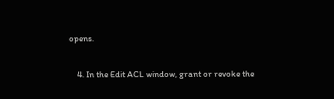opens.

    4. In the Edit ACL window, grant or revoke the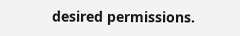desired permissions.